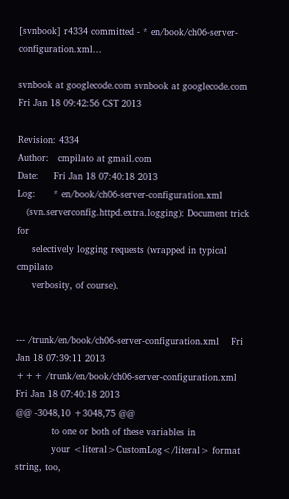[svnbook] r4334 committed - * en/book/ch06-server-configuration.xml...

svnbook at googlecode.com svnbook at googlecode.com
Fri Jan 18 09:42:56 CST 2013

Revision: 4334
Author:   cmpilato at gmail.com
Date:     Fri Jan 18 07:40:18 2013
Log:      * en/book/ch06-server-configuration.xml
   (svn.serverconfig.httpd.extra.logging): Document trick for
     selectively logging requests (wrapped in typical cmpilato
     verbosity, of course).


--- /trunk/en/book/ch06-server-configuration.xml    Fri Jan 18 07:39:11 2013
+++ /trunk/en/book/ch06-server-configuration.xml    Fri Jan 18 07:40:18 2013
@@ -3048,10 +3048,75 @@
            to one or both of these variables in
            your <literal>CustomLog</literal> format string, too,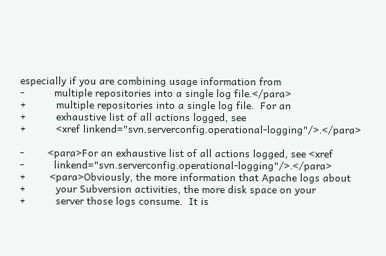especially if you are combining usage information from
-          multiple repositories into a single log file.</para>
+          multiple repositories into a single log file.  For an
+          exhaustive list of all actions logged, see
+          <xref linkend="svn.serverconfig.operational-logging"/>.</para>

-        <para>For an exhaustive list of all actions logged, see <xref
-          linkend="svn.serverconfig.operational-logging"/>.</para>
+        <para>Obviously, the more information that Apache logs about
+          your Subversion activities, the more disk space on your
+          server those logs consume.  It is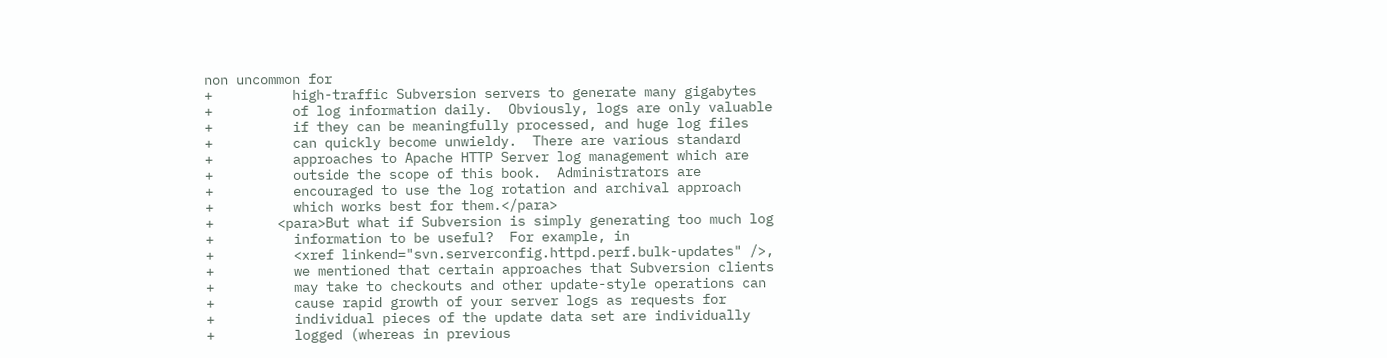non uncommon for
+          high-traffic Subversion servers to generate many gigabytes
+          of log information daily.  Obviously, logs are only valuable
+          if they can be meaningfully processed, and huge log files
+          can quickly become unwieldy.  There are various standard
+          approaches to Apache HTTP Server log management which are
+          outside the scope of this book.  Administrators are
+          encouraged to use the log rotation and archival approach
+          which works best for them.</para>
+        <para>But what if Subversion is simply generating too much log
+          information to be useful?  For example, in
+          <xref linkend="svn.serverconfig.httpd.perf.bulk-updates" />,
+          we mentioned that certain approaches that Subversion clients
+          may take to checkouts and other update-style operations can
+          cause rapid growth of your server logs as requests for
+          individual pieces of the update data set are individually
+          logged (whereas in previous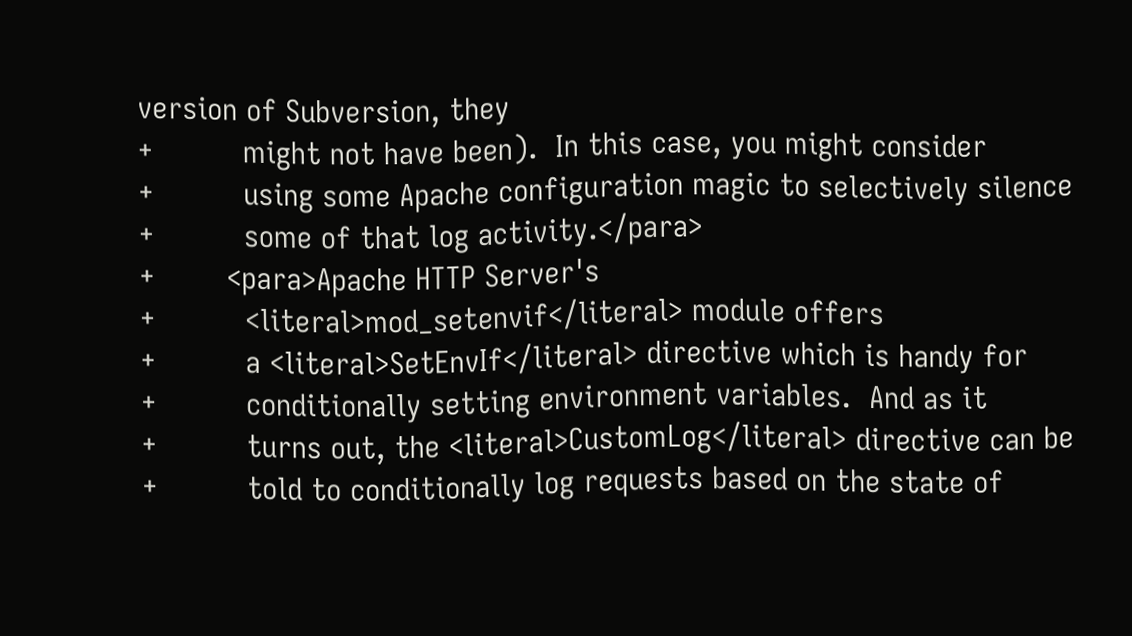version of Subversion, they
+          might not have been).  In this case, you might consider
+          using some Apache configuration magic to selectively silence
+          some of that log activity.</para>
+        <para>Apache HTTP Server's
+          <literal>mod_setenvif</literal> module offers
+          a <literal>SetEnvIf</literal> directive which is handy for
+          conditionally setting environment variables.  And as it
+          turns out, the <literal>CustomLog</literal> directive can be
+          told to conditionally log requests based on the state of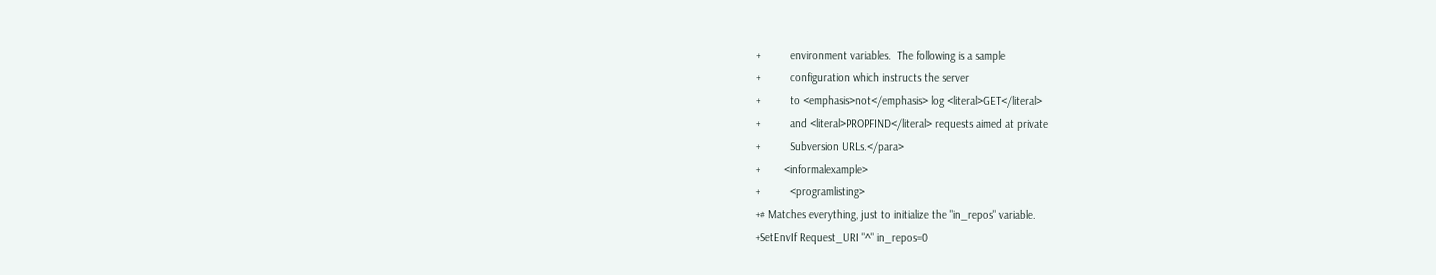+          environment variables.  The following is a sample
+          configuration which instructs the server
+          to <emphasis>not</emphasis> log <literal>GET</literal>
+          and <literal>PROPFIND</literal> requests aimed at private
+          Subversion URLs.</para>
+        <informalexample>
+          <programlisting>
+# Matches everything, just to initialize the "in_repos" variable.
+SetEnvIf Request_URI "^" in_repos=0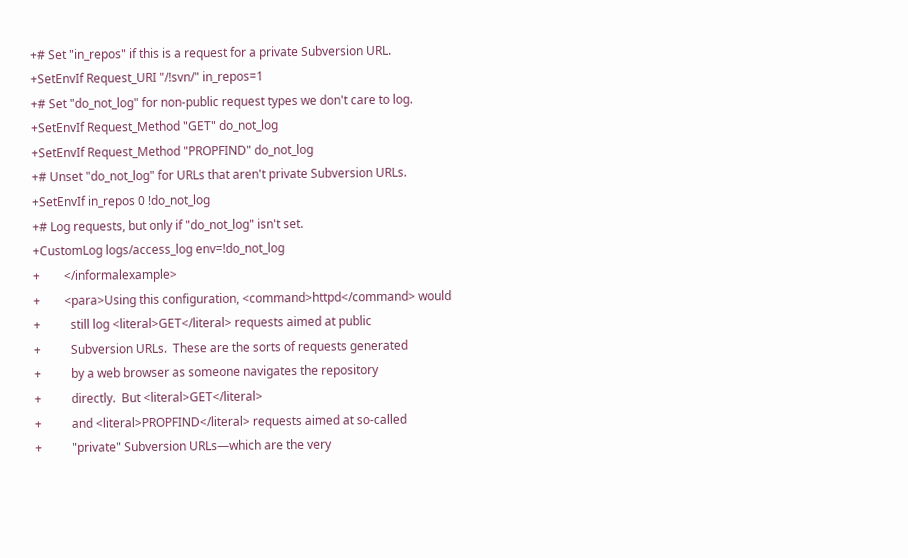+# Set "in_repos" if this is a request for a private Subversion URL.
+SetEnvIf Request_URI "/!svn/" in_repos=1
+# Set "do_not_log" for non-public request types we don't care to log.
+SetEnvIf Request_Method "GET" do_not_log
+SetEnvIf Request_Method "PROPFIND" do_not_log
+# Unset "do_not_log" for URLs that aren't private Subversion URLs.
+SetEnvIf in_repos 0 !do_not_log
+# Log requests, but only if "do_not_log" isn't set.
+CustomLog logs/access_log env=!do_not_log
+        </informalexample>
+        <para>Using this configuration, <command>httpd</command> would
+          still log <literal>GET</literal> requests aimed at public
+          Subversion URLs.  These are the sorts of requests generated
+          by a web browser as someone navigates the repository
+          directly.  But <literal>GET</literal>
+          and <literal>PROPFIND</literal> requests aimed at so-called
+          "private" Subversion URLs—which are the very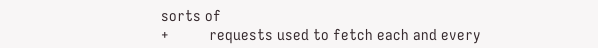sorts of
+          requests used to fetch each and every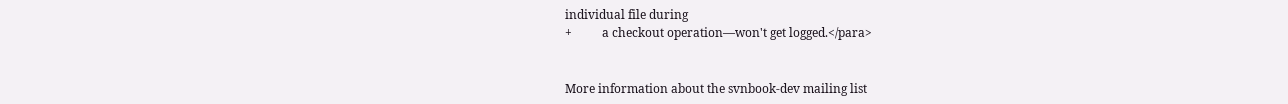individual file during
+          a checkout operation—won't get logged.</para>


More information about the svnbook-dev mailing list